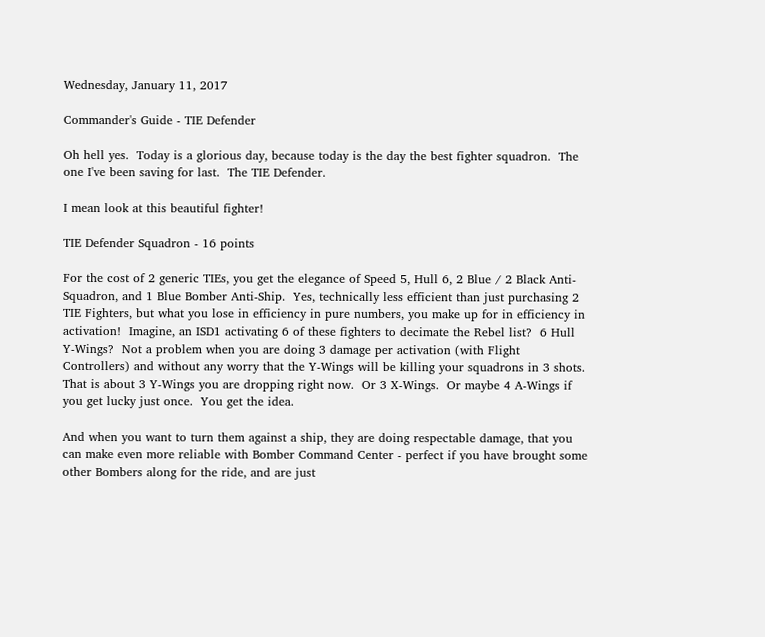Wednesday, January 11, 2017

Commander's Guide - TIE Defender

Oh hell yes.  Today is a glorious day, because today is the day the best fighter squadron.  The one I've been saving for last.  The TIE Defender.

I mean look at this beautiful fighter!

TIE Defender Squadron - 16 points

For the cost of 2 generic TIEs, you get the elegance of Speed 5, Hull 6, 2 Blue / 2 Black Anti-Squadron, and 1 Blue Bomber Anti-Ship.  Yes, technically less efficient than just purchasing 2 TIE Fighters, but what you lose in efficiency in pure numbers, you make up for in efficiency in activation!  Imagine, an ISD1 activating 6 of these fighters to decimate the Rebel list?  6 Hull Y-Wings?  Not a problem when you are doing 3 damage per activation (with Flight Controllers) and without any worry that the Y-Wings will be killing your squadrons in 3 shots.  That is about 3 Y-Wings you are dropping right now.  Or 3 X-Wings.  Or maybe 4 A-Wings if you get lucky just once.  You get the idea.

And when you want to turn them against a ship, they are doing respectable damage, that you can make even more reliable with Bomber Command Center - perfect if you have brought some other Bombers along for the ride, and are just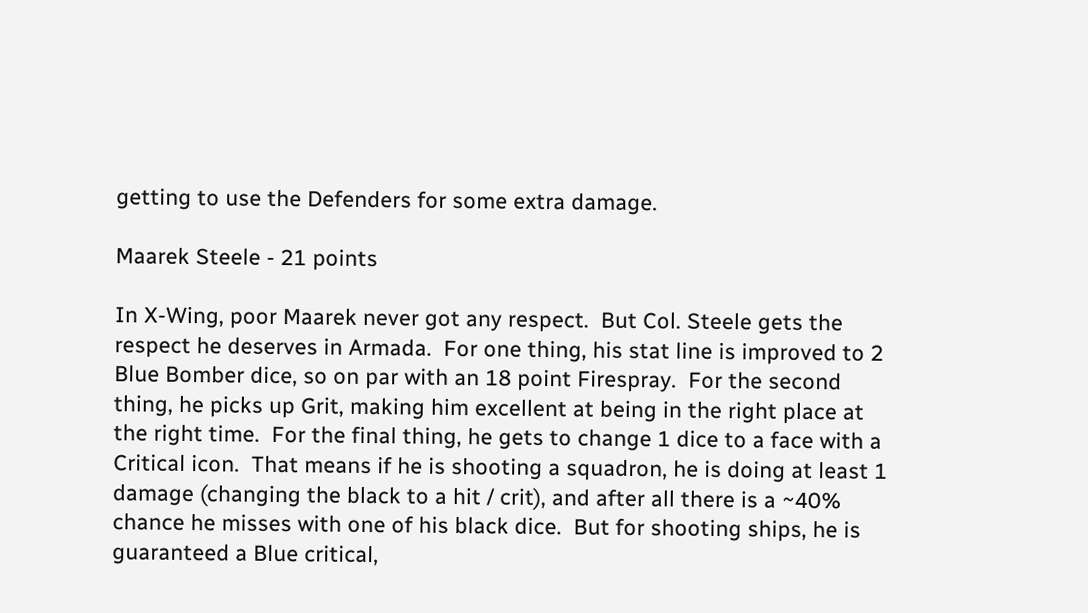getting to use the Defenders for some extra damage.

Maarek Steele - 21 points

In X-Wing, poor Maarek never got any respect.  But Col. Steele gets the respect he deserves in Armada.  For one thing, his stat line is improved to 2 Blue Bomber dice, so on par with an 18 point Firespray.  For the second thing, he picks up Grit, making him excellent at being in the right place at the right time.  For the final thing, he gets to change 1 dice to a face with a Critical icon.  That means if he is shooting a squadron, he is doing at least 1 damage (changing the black to a hit / crit), and after all there is a ~40% chance he misses with one of his black dice.  But for shooting ships, he is guaranteed a Blue critical,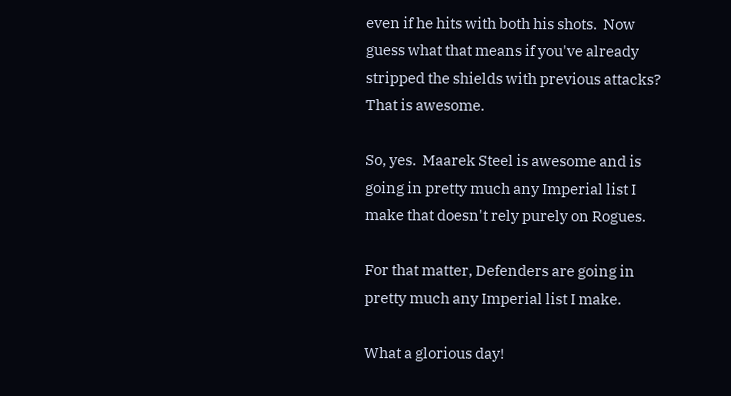even if he hits with both his shots.  Now guess what that means if you've already stripped the shields with previous attacks?  That is awesome.

So, yes.  Maarek Steel is awesome and is going in pretty much any Imperial list I make that doesn't rely purely on Rogues.

For that matter, Defenders are going in pretty much any Imperial list I make.

What a glorious day!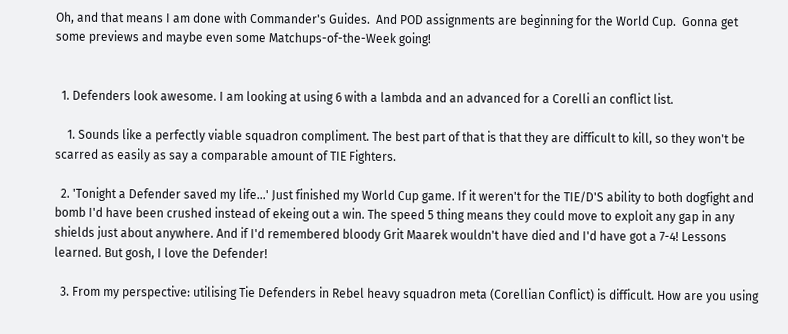Oh, and that means I am done with Commander's Guides.  And POD assignments are beginning for the World Cup.  Gonna get some previews and maybe even some Matchups-of-the-Week going!


  1. Defenders look awesome. I am looking at using 6 with a lambda and an advanced for a Corelli an conflict list.

    1. Sounds like a perfectly viable squadron compliment. The best part of that is that they are difficult to kill, so they won't be scarred as easily as say a comparable amount of TIE Fighters.

  2. 'Tonight a Defender saved my life...' Just finished my World Cup game. If it weren't for the TIE/D'S ability to both dogfight and bomb I'd have been crushed instead of ekeing out a win. The speed 5 thing means they could move to exploit any gap in any shields just about anywhere. And if I'd remembered bloody Grit Maarek wouldn't have died and I'd have got a 7-4! Lessons learned. But gosh, I love the Defender!

  3. From my perspective: utilising Tie Defenders in Rebel heavy squadron meta (Corellian Conflict) is difficult. How are you using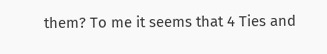them? To me it seems that 4 Ties and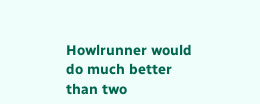Howlrunner would do much better than two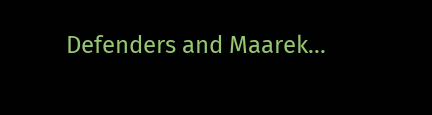Defenders and Maarek...